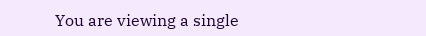You are viewing a single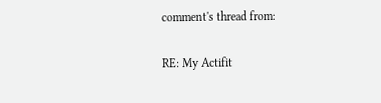comment's thread from:

RE: My Actifit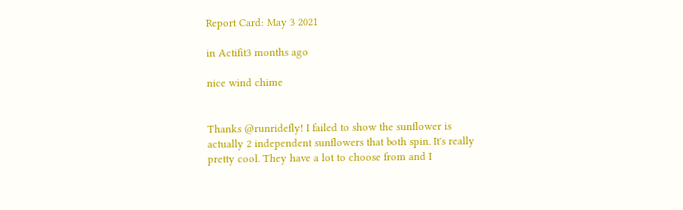Report Card: May 3 2021

in Actifit3 months ago

nice wind chime


Thanks @runridefly! I failed to show the sunflower is actually 2 independent sunflowers that both spin. It's really pretty cool. They have a lot to choose from and I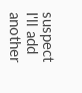suspect I'll add another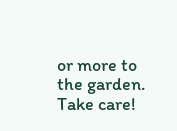or more to the garden. Take care!